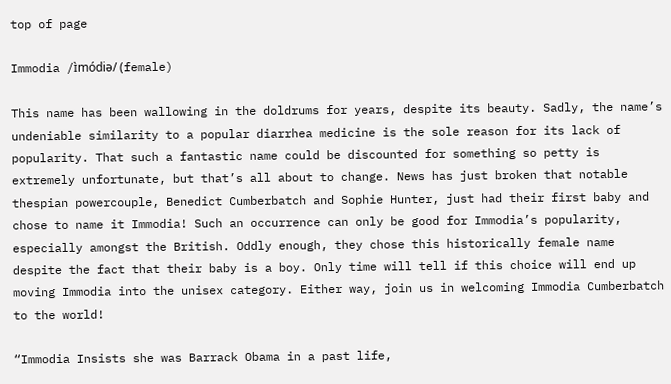top of page

Immodia /ɪ̀módiə/ (female)

This name has been wallowing in the doldrums for years, despite its beauty. Sadly, the name’s undeniable similarity to a popular diarrhea medicine is the sole reason for its lack of popularity. That such a fantastic name could be discounted for something so petty is extremely unfortunate, but that’s all about to change. News has just broken that notable thespian powercouple, Benedict Cumberbatch and Sophie Hunter, just had their first baby and chose to name it Immodia! Such an occurrence can only be good for Immodia’s popularity, especially amongst the British. Oddly enough, they chose this historically female name despite the fact that their baby is a boy. Only time will tell if this choice will end up moving Immodia into the unisex category. Either way, join us in welcoming Immodia Cumberbatch to the world!

“Immodia Insists she was Barrack Obama in a past life,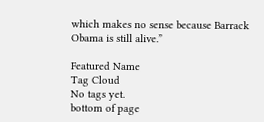which makes no sense because Barrack Obama is still alive.”

Featured Name
Tag Cloud
No tags yet.
bottom of page